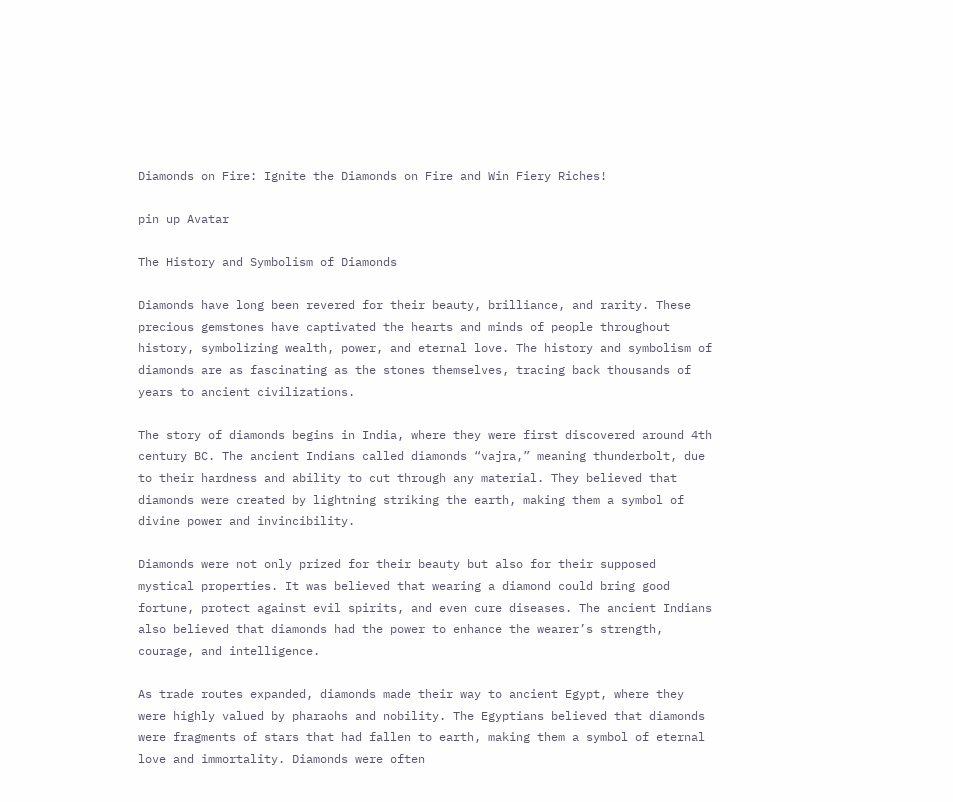Diamonds on Fire: Ignite the Diamonds on Fire and Win Fiery Riches!

pin up Avatar

The History and Symbolism of Diamonds

Diamonds have long been revered for their beauty, brilliance, and rarity. These precious gemstones have captivated the hearts and minds of people throughout history, symbolizing wealth, power, and eternal love. The history and symbolism of diamonds are as fascinating as the stones themselves, tracing back thousands of years to ancient civilizations.

The story of diamonds begins in India, where they were first discovered around 4th century BC. The ancient Indians called diamonds “vajra,” meaning thunderbolt, due to their hardness and ability to cut through any material. They believed that diamonds were created by lightning striking the earth, making them a symbol of divine power and invincibility.

Diamonds were not only prized for their beauty but also for their supposed mystical properties. It was believed that wearing a diamond could bring good fortune, protect against evil spirits, and even cure diseases. The ancient Indians also believed that diamonds had the power to enhance the wearer’s strength, courage, and intelligence.

As trade routes expanded, diamonds made their way to ancient Egypt, where they were highly valued by pharaohs and nobility. The Egyptians believed that diamonds were fragments of stars that had fallen to earth, making them a symbol of eternal love and immortality. Diamonds were often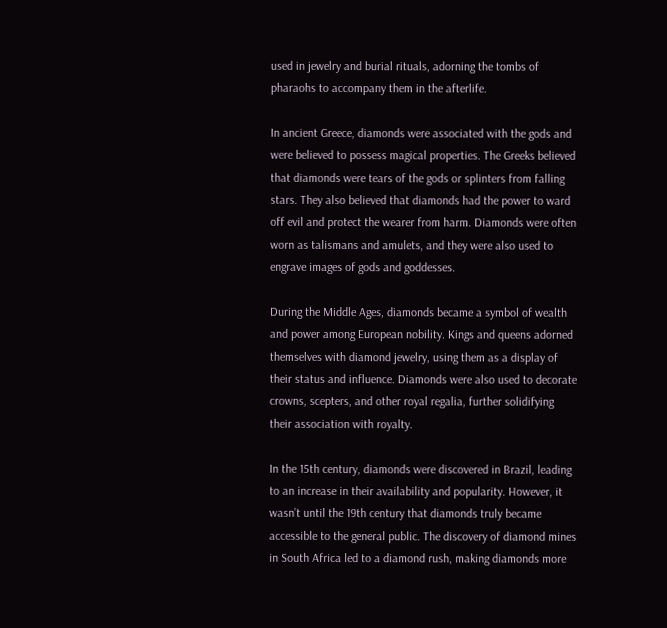used in jewelry and burial rituals, adorning the tombs of pharaohs to accompany them in the afterlife.

In ancient Greece, diamonds were associated with the gods and were believed to possess magical properties. The Greeks believed that diamonds were tears of the gods or splinters from falling stars. They also believed that diamonds had the power to ward off evil and protect the wearer from harm. Diamonds were often worn as talismans and amulets, and they were also used to engrave images of gods and goddesses.

During the Middle Ages, diamonds became a symbol of wealth and power among European nobility. Kings and queens adorned themselves with diamond jewelry, using them as a display of their status and influence. Diamonds were also used to decorate crowns, scepters, and other royal regalia, further solidifying their association with royalty.

In the 15th century, diamonds were discovered in Brazil, leading to an increase in their availability and popularity. However, it wasn’t until the 19th century that diamonds truly became accessible to the general public. The discovery of diamond mines in South Africa led to a diamond rush, making diamonds more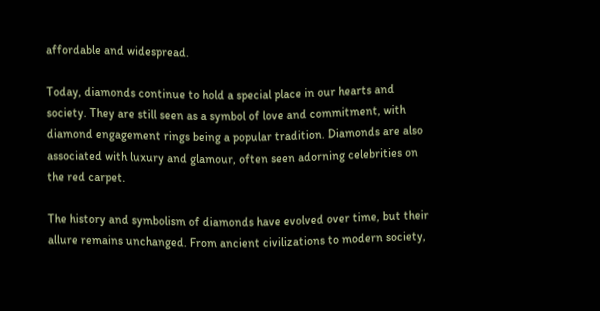affordable and widespread.

Today, diamonds continue to hold a special place in our hearts and society. They are still seen as a symbol of love and commitment, with diamond engagement rings being a popular tradition. Diamonds are also associated with luxury and glamour, often seen adorning celebrities on the red carpet.

The history and symbolism of diamonds have evolved over time, but their allure remains unchanged. From ancient civilizations to modern society,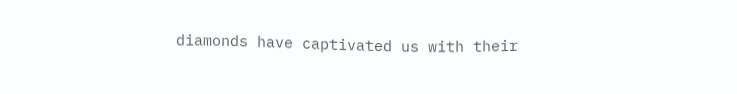diamonds have captivated us with their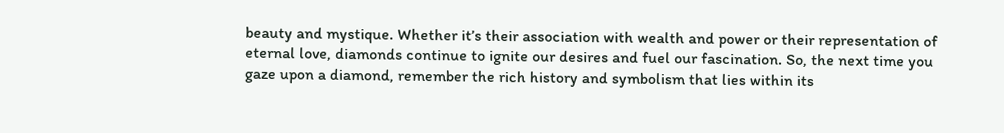beauty and mystique. Whether it’s their association with wealth and power or their representation of eternal love, diamonds continue to ignite our desires and fuel our fascination. So, the next time you gaze upon a diamond, remember the rich history and symbolism that lies within its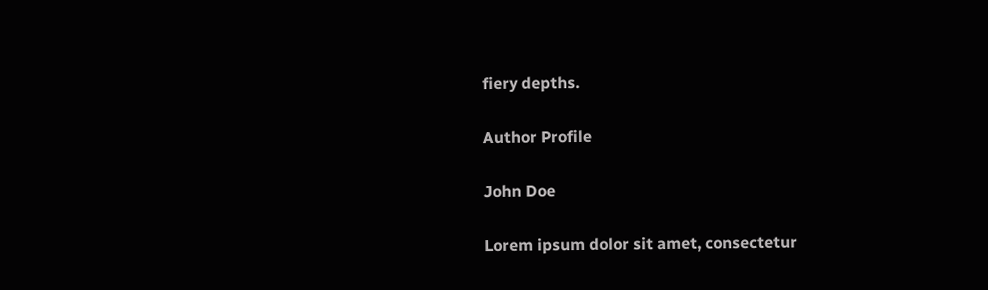fiery depths.

Author Profile

John Doe

Lorem ipsum dolor sit amet, consectetur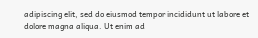adipiscing elit, sed do eiusmod tempor incididunt ut labore et dolore magna aliqua. Ut enim ad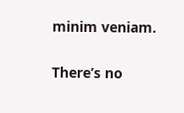minim veniam.


There’s no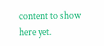content to show here yet.